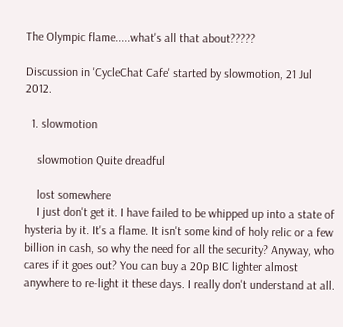The Olympic flame.....what's all that about?????

Discussion in 'CycleChat Cafe' started by slowmotion, 21 Jul 2012.

  1. slowmotion

    slowmotion Quite dreadful

    lost somewhere
    I just don't get it. I have failed to be whipped up into a state of hysteria by it. It's a flame. It isn't some kind of holy relic or a few billion in cash, so why the need for all the security? Anyway, who cares if it goes out? You can buy a 20p BIC lighter almost anywhere to re-light it these days. I really don't understand at all.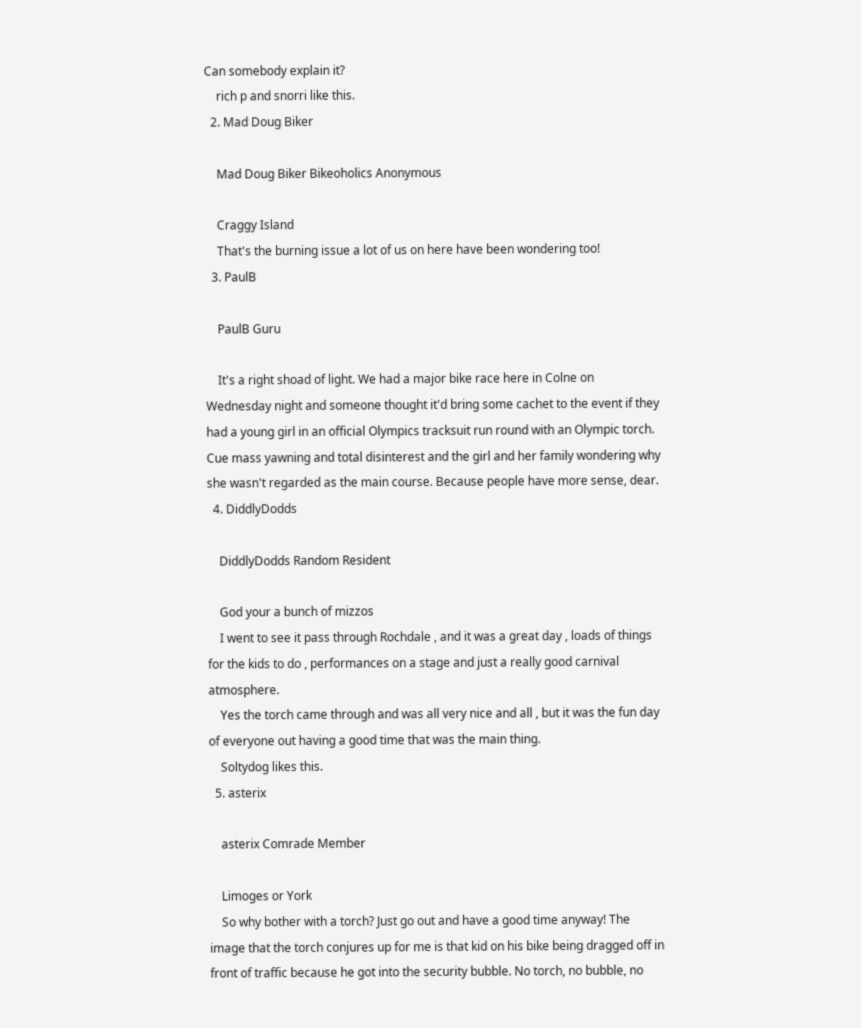Can somebody explain it?
    rich p and snorri like this.
  2. Mad Doug Biker

    Mad Doug Biker Bikeoholics Anonymous

    Craggy Island
    That's the burning issue a lot of us on here have been wondering too!
  3. PaulB

    PaulB Guru

    It's a right shoad of light. We had a major bike race here in Colne on Wednesday night and someone thought it'd bring some cachet to the event if they had a young girl in an official Olympics tracksuit run round with an Olympic torch. Cue mass yawning and total disinterest and the girl and her family wondering why she wasn't regarded as the main course. Because people have more sense, dear.
  4. DiddlyDodds

    DiddlyDodds Random Resident

    God your a bunch of mizzos
    I went to see it pass through Rochdale , and it was a great day , loads of things for the kids to do , performances on a stage and just a really good carnival atmosphere.
    Yes the torch came through and was all very nice and all , but it was the fun day of everyone out having a good time that was the main thing.
    Soltydog likes this.
  5. asterix

    asterix Comrade Member

    Limoges or York
    So why bother with a torch? Just go out and have a good time anyway! The image that the torch conjures up for me is that kid on his bike being dragged off in front of traffic because he got into the security bubble. No torch, no bubble, no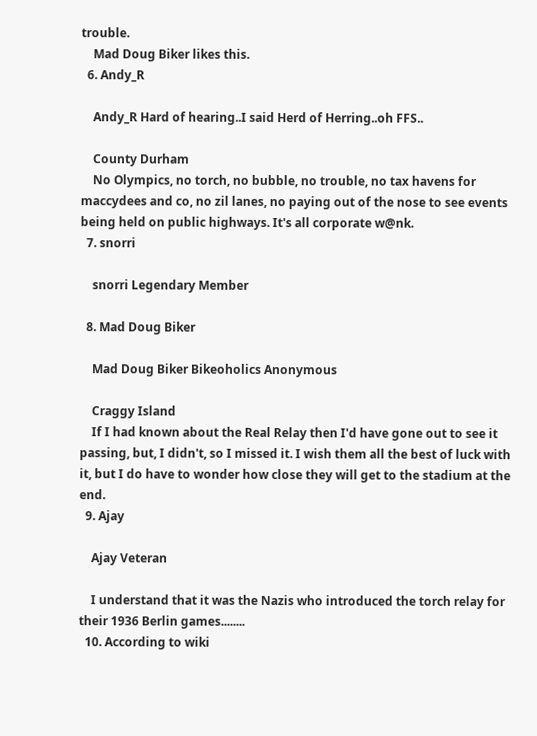trouble.
    Mad Doug Biker likes this.
  6. Andy_R

    Andy_R Hard of hearing..I said Herd of Herring..oh FFS..

    County Durham
    No Olympics, no torch, no bubble, no trouble, no tax havens for maccydees and co, no zil lanes, no paying out of the nose to see events being held on public highways. It's all corporate w@nk.
  7. snorri

    snorri Legendary Member

  8. Mad Doug Biker

    Mad Doug Biker Bikeoholics Anonymous

    Craggy Island
    If I had known about the Real Relay then I'd have gone out to see it passing, but, I didn't, so I missed it. I wish them all the best of luck with it, but I do have to wonder how close they will get to the stadium at the end.
  9. Ajay

    Ajay Veteran

    I understand that it was the Nazis who introduced the torch relay for their 1936 Berlin games........
  10. According to wiki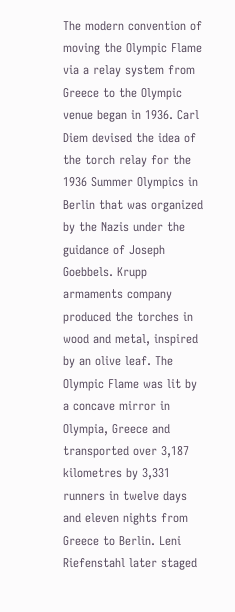The modern convention of moving the Olympic Flame via a relay system from Greece to the Olympic venue began in 1936. Carl Diem devised the idea of the torch relay for the 1936 Summer Olympics in Berlin that was organized by the Nazis under the guidance of Joseph Goebbels. Krupp armaments company produced the torches in wood and metal, inspired by an olive leaf. The Olympic Flame was lit by a concave mirror in Olympia, Greece and transported over 3,187 kilometres by 3,331 runners in twelve days and eleven nights from Greece to Berlin. Leni Riefenstahl later staged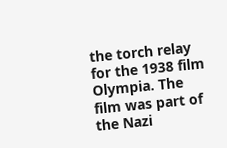the torch relay for the 1938 film Olympia. The film was part of the Nazi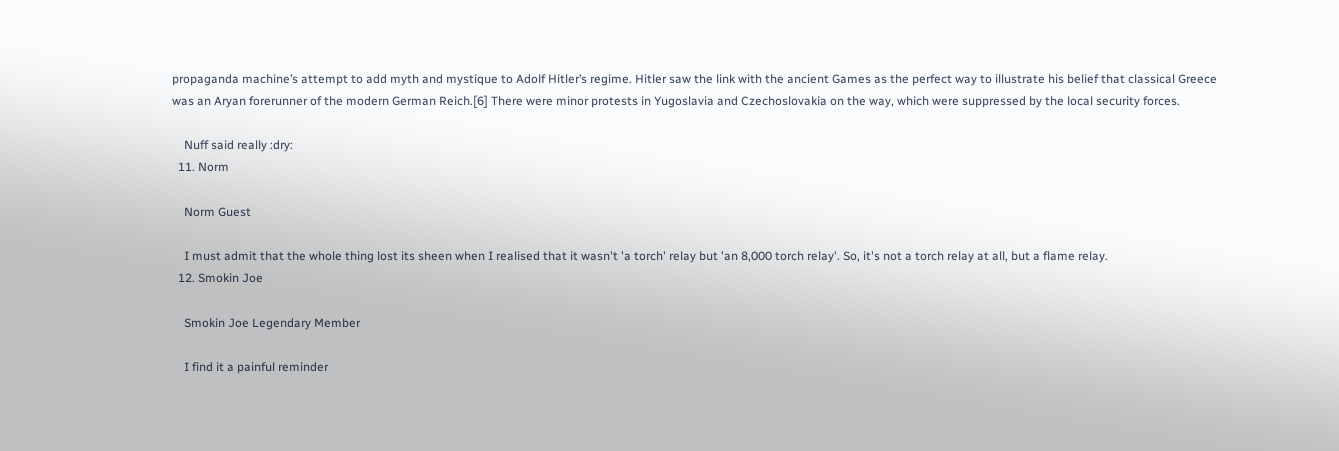propaganda machine’s attempt to add myth and mystique to Adolf Hitler’s regime. Hitler saw the link with the ancient Games as the perfect way to illustrate his belief that classical Greece was an Aryan forerunner of the modern German Reich.[6] There were minor protests in Yugoslavia and Czechoslovakia on the way, which were suppressed by the local security forces.

    Nuff said really :dry:
  11. Norm

    Norm Guest

    I must admit that the whole thing lost its sheen when I realised that it wasn't 'a torch' relay but 'an 8,000 torch relay'. So, it's not a torch relay at all, but a flame relay.
  12. Smokin Joe

    Smokin Joe Legendary Member

    I find it a painful reminder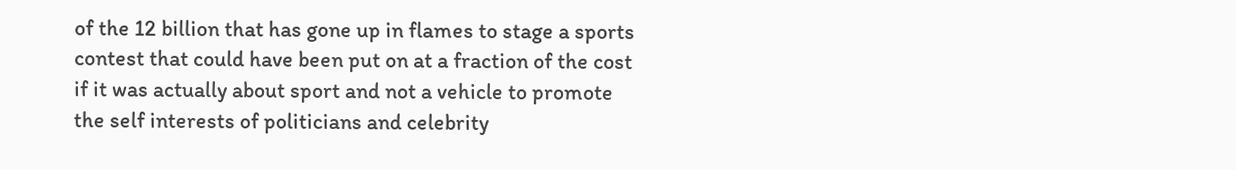of the 12 billion that has gone up in flames to stage a sports contest that could have been put on at a fraction of the cost if it was actually about sport and not a vehicle to promote the self interests of politicians and celebrity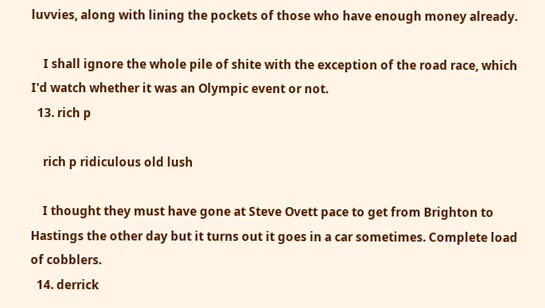luvvies, along with lining the pockets of those who have enough money already.

    I shall ignore the whole pile of shite with the exception of the road race, which I'd watch whether it was an Olympic event or not.
  13. rich p

    rich p ridiculous old lush

    I thought they must have gone at Steve Ovett pace to get from Brighton to Hastings the other day but it turns out it goes in a car sometimes. Complete load of cobblers.
  14. derrick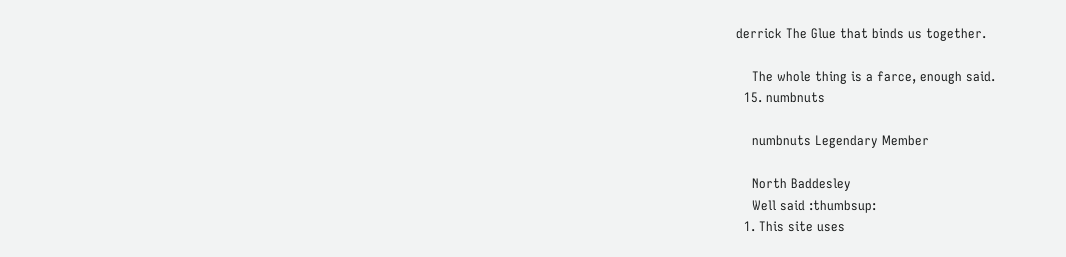derrick The Glue that binds us together.

    The whole thing is a farce, enough said.
  15. numbnuts

    numbnuts Legendary Member

    North Baddesley
    Well said :thumbsup:
  1. This site uses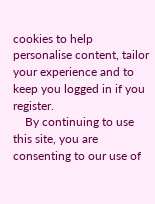cookies to help personalise content, tailor your experience and to keep you logged in if you register.
    By continuing to use this site, you are consenting to our use of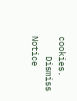cookies.
    Dismiss Notice